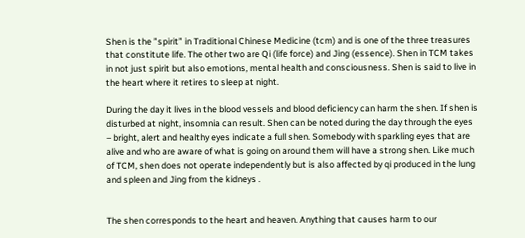Shen is the ”spirit” in Traditional Chinese Medicine (tcm) and is one of the three treasures that constitute life. The other two are Qi (life force) and Jing (essence). Shen in TCM takes in not just spirit but also emotions, mental health and consciousness. Shen is said to live in the heart where it retires to sleep at night.

During the day it lives in the blood vessels and blood deficiency can harm the shen. If shen is disturbed at night, insomnia can result. Shen can be noted during the day through the eyes – bright, alert and healthy eyes indicate a full shen. Somebody with sparkling eyes that are alive and who are aware of what is going on around them will have a strong shen. Like much of TCM, shen does not operate independently but is also affected by qi produced in the lung and spleen and Jing from the kidneys .


The shen corresponds to the heart and heaven. Anything that causes harm to our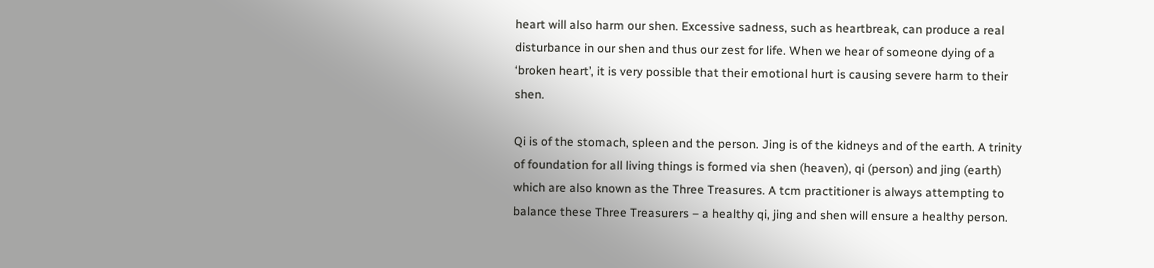heart will also harm our shen. Excessive sadness, such as heartbreak, can produce a real disturbance in our shen and thus our zest for life. When we hear of someone dying of a ‘broken heart’, it is very possible that their emotional hurt is causing severe harm to their shen.

Qi is of the stomach, spleen and the person. Jing is of the kidneys and of the earth. A trinity of foundation for all living things is formed via shen (heaven), qi (person) and jing (earth) which are also known as the Three Treasures. A tcm practitioner is always attempting to balance these Three Treasurers – a healthy qi, jing and shen will ensure a healthy person.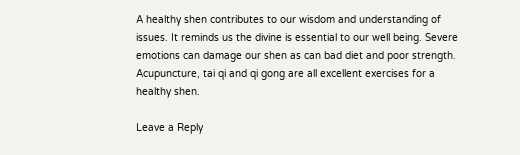A healthy shen contributes to our wisdom and understanding of issues. It reminds us the divine is essential to our well being. Severe emotions can damage our shen as can bad diet and poor strength. Acupuncture, tai qi and qi gong are all excellent exercises for a healthy shen.

Leave a Reply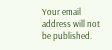Your email address will not be published.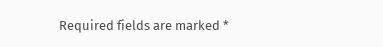Required fields are marked *